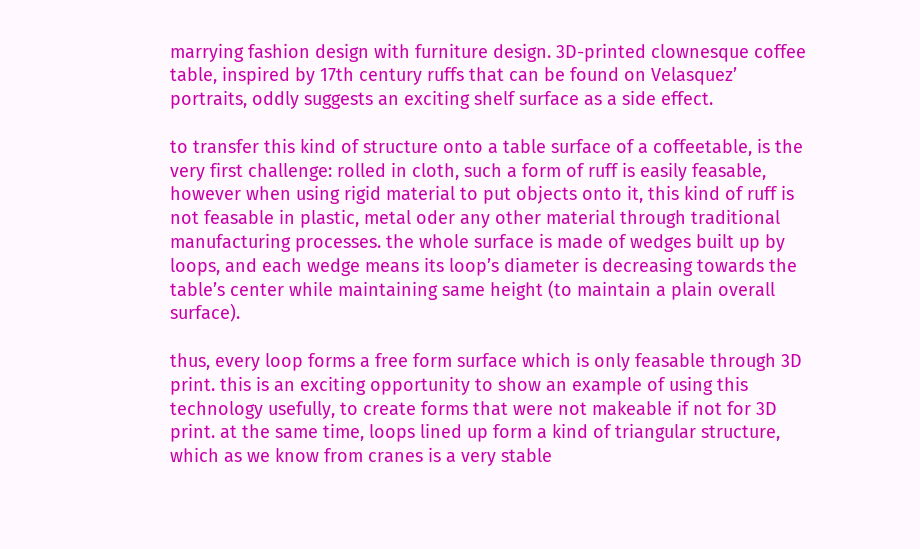marrying fashion design with furniture design. 3D-printed clownesque coffee table, inspired by 17th century ruffs that can be found on Velasquez’ portraits, oddly suggests an exciting shelf surface as a side effect.

to transfer this kind of structure onto a table surface of a coffeetable, is the very first challenge: rolled in cloth, such a form of ruff is easily feasable, however when using rigid material to put objects onto it, this kind of ruff is not feasable in plastic, metal oder any other material through traditional manufacturing processes. the whole surface is made of wedges built up by loops, and each wedge means its loop’s diameter is decreasing towards the table’s center while maintaining same height (to maintain a plain overall surface).

thus, every loop forms a free form surface which is only feasable through 3D print. this is an exciting opportunity to show an example of using this technology usefully, to create forms that were not makeable if not for 3D print. at the same time, loops lined up form a kind of triangular structure, which as we know from cranes is a very stable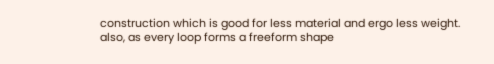construction which is good for less material and ergo less weight. also, as every loop forms a freeform shape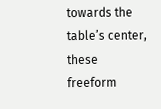towards the table’s center, these freeform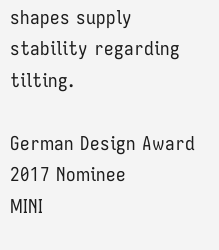shapes supply stability regarding tilting.

German Design Award 2017 Nominee
MINI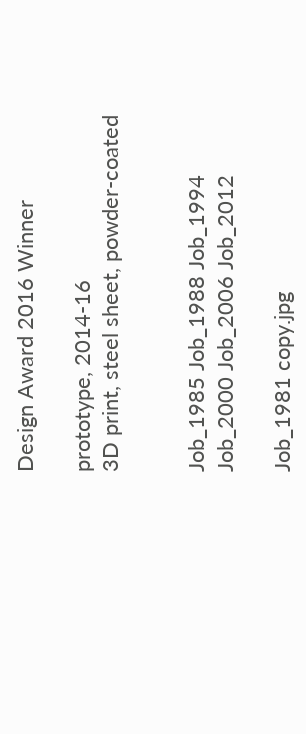Design Award 2016 Winner

prototype, 2014-16
3D print, steel sheet, powder-coated


Job_1985 Job_1988 Job_1994 Job_2000 Job_2006 Job_2012

Job_1981 copy.jpg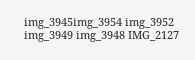img_3945img_3954 img_3952 img_3949 img_3948 IMG_2127